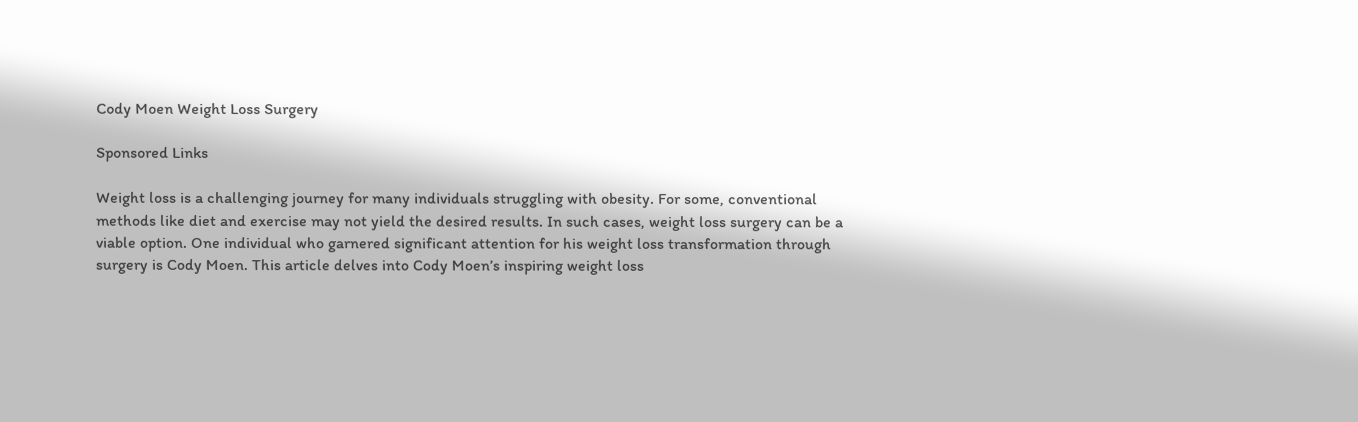Cody Moen Weight Loss Surgery

Sponsored Links

Weight loss is a challenging journey for many individuals struggling with obesity. For some, conventional methods like diet and exercise may not yield the desired results. In such cases, weight loss surgery can be a viable option. One individual who garnered significant attention for his weight loss transformation through surgery is Cody Moen. This article delves into Cody Moen’s inspiring weight loss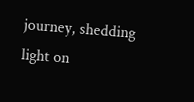journey, shedding light on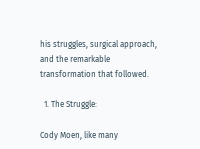his struggles, surgical approach, and the remarkable transformation that followed.

  1. The Struggle:

Cody Moen, like many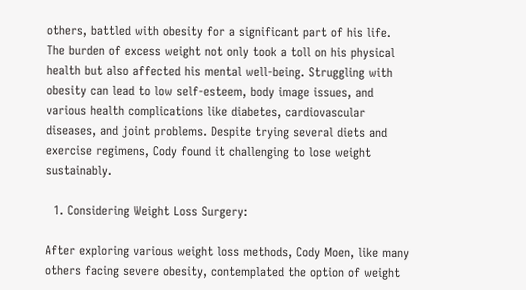others, battled with obesity for a significant part of his life. The burden of excess weight not only took a toll on his physical health but also affected his mental well-being. Struggling with obesity can lead to low self-esteem, body image issues, and various health complications like diabetes, cardiovascular diseases, and joint problems. Despite trying several diets and exercise regimens, Cody found it challenging to lose weight sustainably.

  1. Considering Weight Loss Surgery:

After exploring various weight loss methods, Cody Moen, like many others facing severe obesity, contemplated the option of weight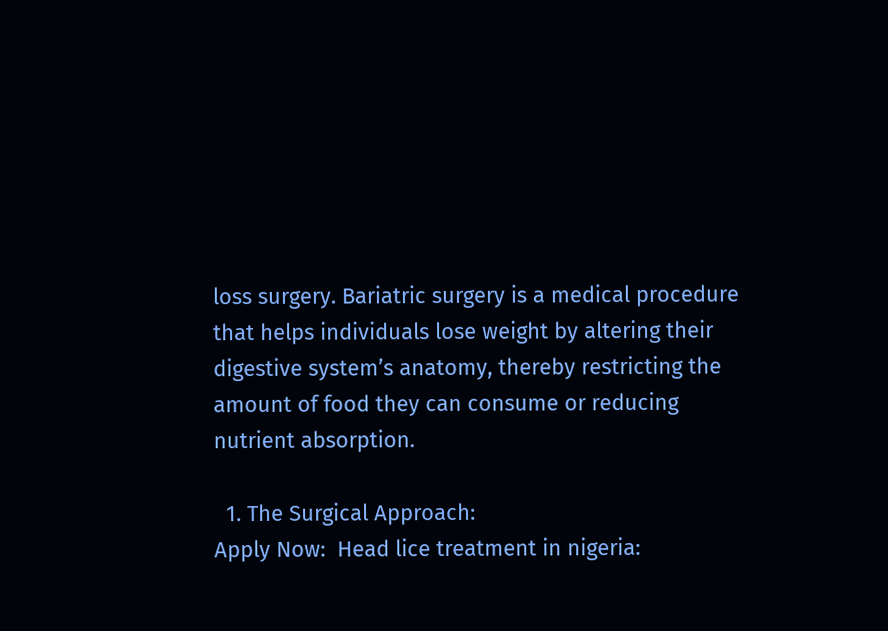loss surgery. Bariatric surgery is a medical procedure that helps individuals lose weight by altering their digestive system’s anatomy, thereby restricting the amount of food they can consume or reducing nutrient absorption.

  1. The Surgical Approach:
Apply Now:  Head lice treatment in nigeria: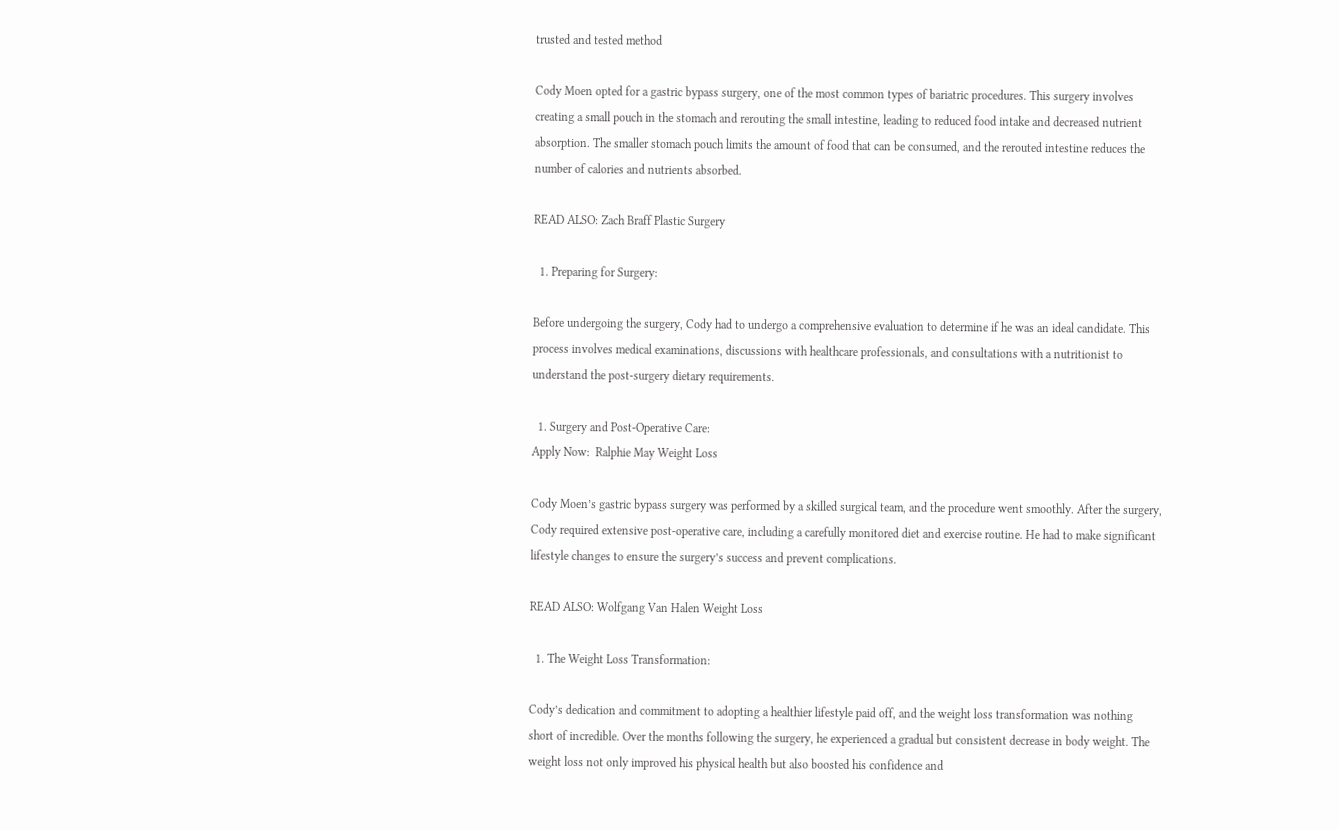trusted and tested method

Cody Moen opted for a gastric bypass surgery, one of the most common types of bariatric procedures. This surgery involves creating a small pouch in the stomach and rerouting the small intestine, leading to reduced food intake and decreased nutrient absorption. The smaller stomach pouch limits the amount of food that can be consumed, and the rerouted intestine reduces the number of calories and nutrients absorbed.

READ ALSO: Zach Braff Plastic Surgery

  1. Preparing for Surgery:

Before undergoing the surgery, Cody had to undergo a comprehensive evaluation to determine if he was an ideal candidate. This process involves medical examinations, discussions with healthcare professionals, and consultations with a nutritionist to understand the post-surgery dietary requirements.

  1. Surgery and Post-Operative Care:
Apply Now:  Ralphie May Weight Loss

Cody Moen’s gastric bypass surgery was performed by a skilled surgical team, and the procedure went smoothly. After the surgery, Cody required extensive post-operative care, including a carefully monitored diet and exercise routine. He had to make significant lifestyle changes to ensure the surgery’s success and prevent complications.

READ ALSO: Wolfgang Van Halen Weight Loss

  1. The Weight Loss Transformation:

Cody’s dedication and commitment to adopting a healthier lifestyle paid off, and the weight loss transformation was nothing short of incredible. Over the months following the surgery, he experienced a gradual but consistent decrease in body weight. The weight loss not only improved his physical health but also boosted his confidence and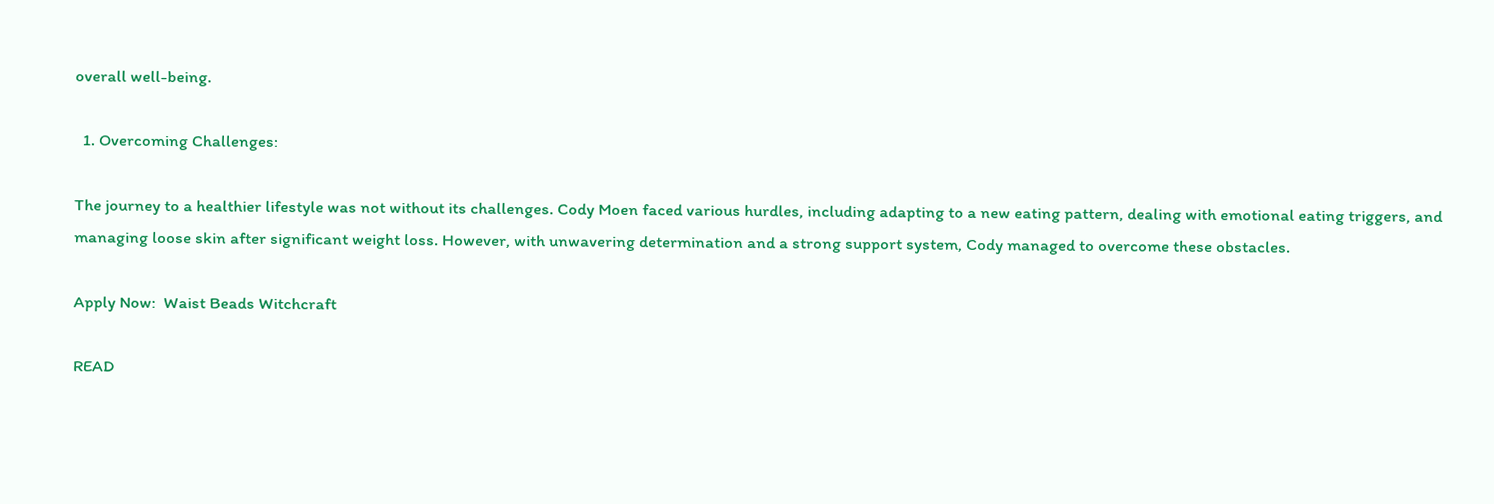overall well-being.

  1. Overcoming Challenges:

The journey to a healthier lifestyle was not without its challenges. Cody Moen faced various hurdles, including adapting to a new eating pattern, dealing with emotional eating triggers, and managing loose skin after significant weight loss. However, with unwavering determination and a strong support system, Cody managed to overcome these obstacles.

Apply Now:  Waist Beads Witchcraft

READ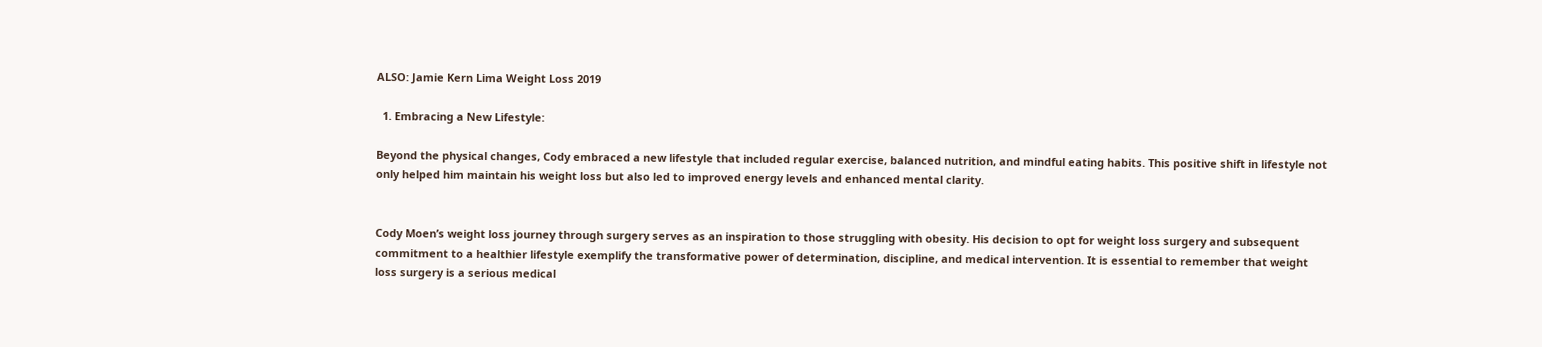ALSO: Jamie Kern Lima Weight Loss 2019

  1. Embracing a New Lifestyle:

Beyond the physical changes, Cody embraced a new lifestyle that included regular exercise, balanced nutrition, and mindful eating habits. This positive shift in lifestyle not only helped him maintain his weight loss but also led to improved energy levels and enhanced mental clarity.


Cody Moen’s weight loss journey through surgery serves as an inspiration to those struggling with obesity. His decision to opt for weight loss surgery and subsequent commitment to a healthier lifestyle exemplify the transformative power of determination, discipline, and medical intervention. It is essential to remember that weight loss surgery is a serious medical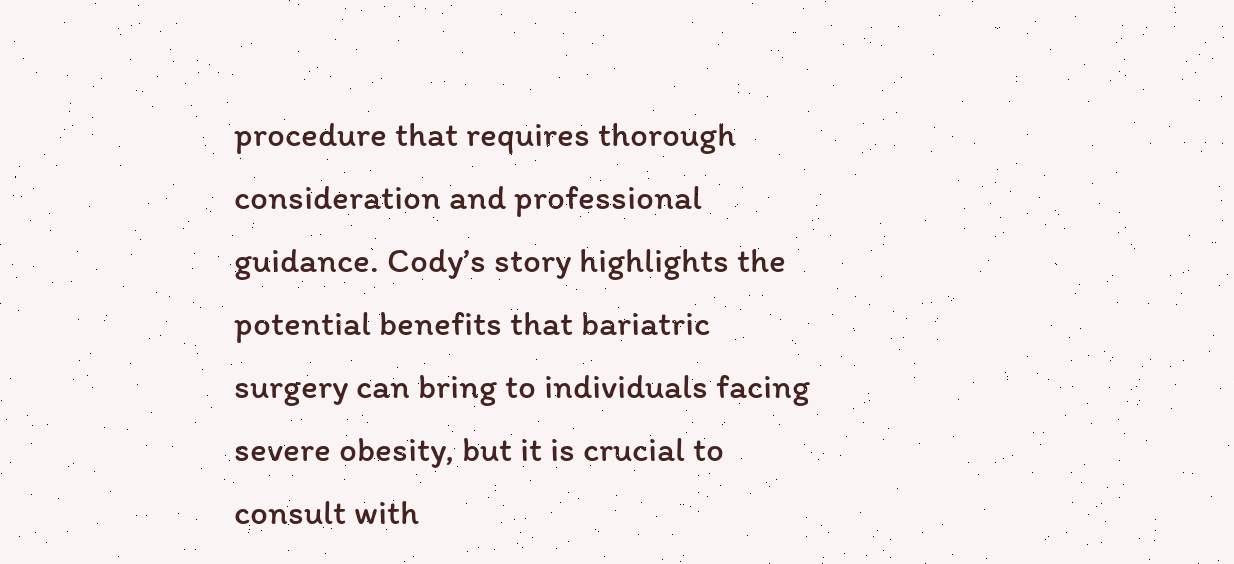procedure that requires thorough consideration and professional guidance. Cody’s story highlights the potential benefits that bariatric surgery can bring to individuals facing severe obesity, but it is crucial to consult with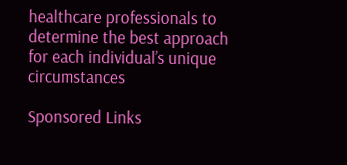healthcare professionals to determine the best approach for each individual’s unique circumstances

Sponsored Links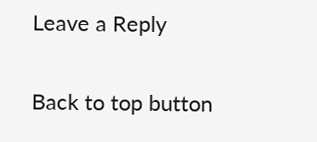Leave a Reply

Back to top button